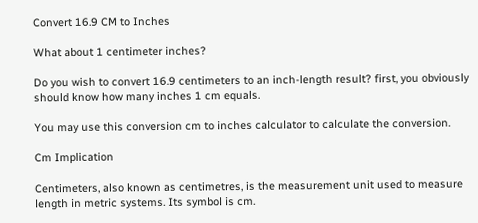Convert 16.9 CM to Inches

What about 1 centimeter inches?

Do you wish to convert 16.9 centimeters to an inch-length result? first, you obviously should know how many inches 1 cm equals.

You may use this conversion cm to inches calculator to calculate the conversion.

Cm Implication

Centimeters, also known as centimetres, is the measurement unit used to measure length in metric systems. Its symbol is cm.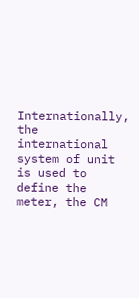Internationally, the international system of unit is used to define the meter, the CM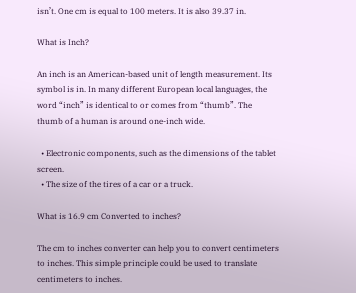isn’t. One cm is equal to 100 meters. It is also 39.37 in.

What is Inch?

An inch is an American-based unit of length measurement. Its symbol is in. In many different European local languages, the word “inch” is identical to or comes from “thumb”. The thumb of a human is around one-inch wide.

  • Electronic components, such as the dimensions of the tablet screen.
  • The size of the tires of a car or a truck.

What is 16.9 cm Converted to inches?

The cm to inches converter can help you to convert centimeters to inches. This simple principle could be used to translate centimeters to inches.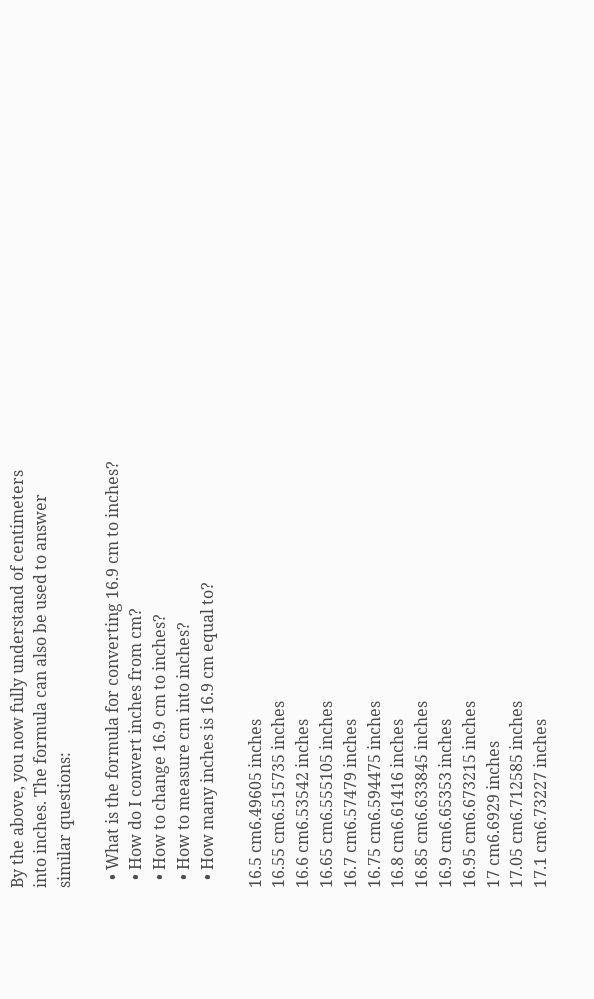By the above, you now fully understand of centimeters into inches. The formula can also be used to answer similar questions:

  • What is the formula for converting 16.9 cm to inches?
  • How do I convert inches from cm?
  • How to change 16.9 cm to inches?
  • How to measure cm into inches?
  • How many inches is 16.9 cm equal to?

16.5 cm6.49605 inches
16.55 cm6.515735 inches
16.6 cm6.53542 inches
16.65 cm6.555105 inches
16.7 cm6.57479 inches
16.75 cm6.594475 inches
16.8 cm6.61416 inches
16.85 cm6.633845 inches
16.9 cm6.65353 inches
16.95 cm6.673215 inches
17 cm6.6929 inches
17.05 cm6.712585 inches
17.1 cm6.73227 inches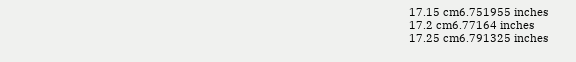17.15 cm6.751955 inches
17.2 cm6.77164 inches
17.25 cm6.791325 inches